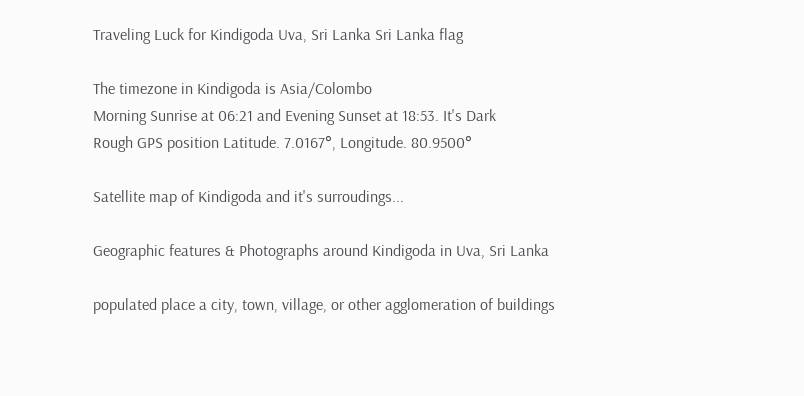Traveling Luck for Kindigoda Uva, Sri Lanka Sri Lanka flag

The timezone in Kindigoda is Asia/Colombo
Morning Sunrise at 06:21 and Evening Sunset at 18:53. It's Dark
Rough GPS position Latitude. 7.0167°, Longitude. 80.9500°

Satellite map of Kindigoda and it's surroudings...

Geographic features & Photographs around Kindigoda in Uva, Sri Lanka

populated place a city, town, village, or other agglomeration of buildings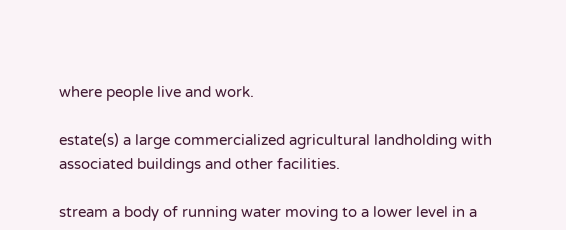where people live and work.

estate(s) a large commercialized agricultural landholding with associated buildings and other facilities.

stream a body of running water moving to a lower level in a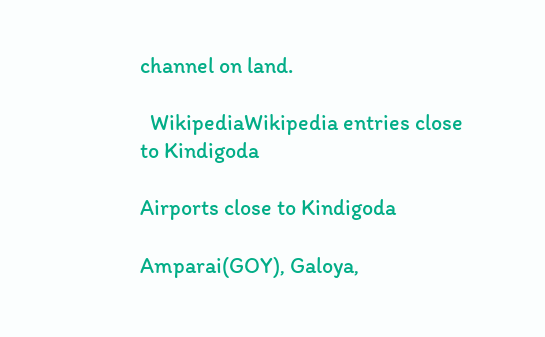channel on land.

  WikipediaWikipedia entries close to Kindigoda

Airports close to Kindigoda

Amparai(GOY), Galoya,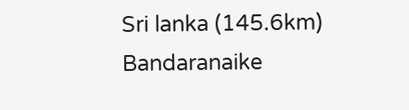Sri lanka (145.6km)
Bandaranaike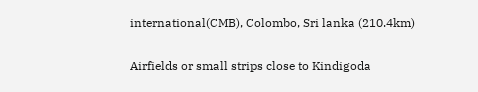international(CMB), Colombo, Sri lanka (210.4km)

Airfields or small strips close to Kindigoda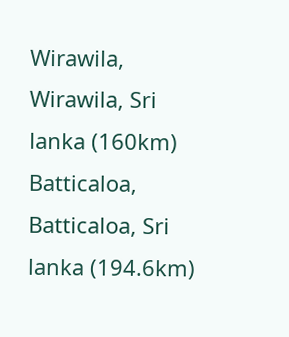Wirawila, Wirawila, Sri lanka (160km)
Batticaloa, Batticaloa, Sri lanka (194.6km)